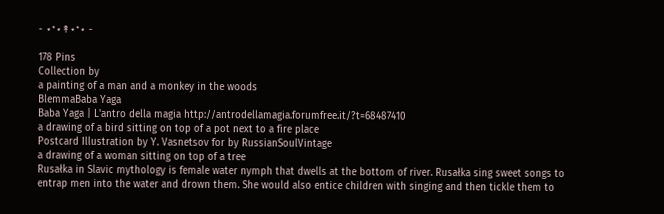- ⋆⁺⋆↟⋆⁺⋆ -

178 Pins
Collection by
a painting of a man and a monkey in the woods
BlemmaBaba Yaga
Baba Yaga | L'antro della magia http://antrodellamagia.forumfree.it/?t=68487410
a drawing of a bird sitting on top of a pot next to a fire place
Postcard Illustration by Y. Vasnetsov for by RussianSoulVintage
a drawing of a woman sitting on top of a tree
Rusałka in Slavic mythology is female water nymph that dwells at the bottom of river. Rusałka sing sweet songs to entrap men into the water and drown them. She would also entice children with singing and then tickle them to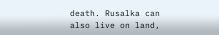death. Rusalka can also live on land,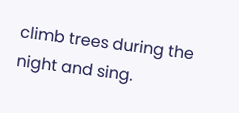climb trees during the night and sing.